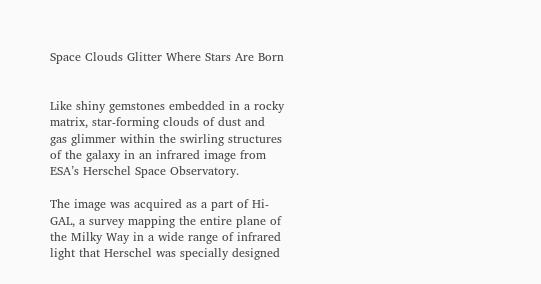Space Clouds Glitter Where Stars Are Born


Like shiny gemstones embedded in a rocky matrix, star-forming clouds of dust and gas glimmer within the swirling structures of the galaxy in an infrared image from ESA’s Herschel Space Observatory.

The image was acquired as a part of Hi-GAL, a survey mapping the entire plane of the Milky Way in a wide range of infrared light that Herschel was specially designed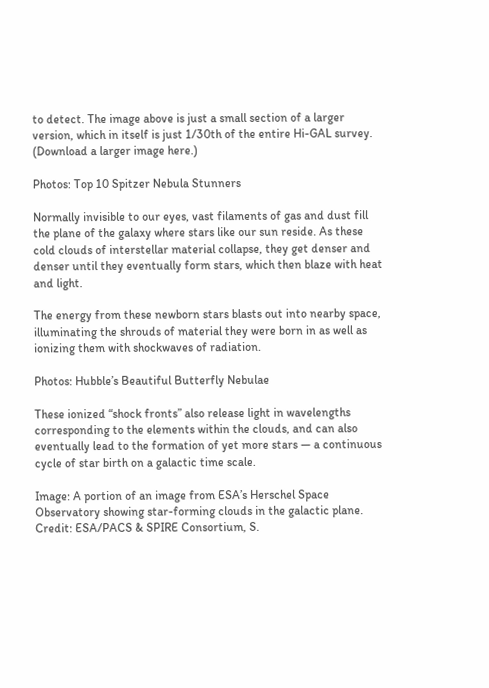to detect. The image above is just a small section of a larger version, which in itself is just 1/30th of the entire Hi-GAL survey. (Download a larger image here.)

Photos: Top 10 Spitzer Nebula Stunners

Normally invisible to our eyes, vast filaments of gas and dust fill the plane of the galaxy where stars like our sun reside. As these cold clouds of interstellar material collapse, they get denser and denser until they eventually form stars, which then blaze with heat and light.

The energy from these newborn stars blasts out into nearby space, illuminating the shrouds of material they were born in as well as ionizing them with shockwaves of radiation.

Photos: Hubble’s Beautiful Butterfly Nebulae

These ionized “shock fronts” also release light in wavelengths corresponding to the elements within the clouds, and can also eventually lead to the formation of yet more stars — a continuous cycle of star birth on a galactic time scale.

Image: A portion of an image from ESA’s Herschel Space Observatory showing star-forming clouds in the galactic plane. Credit: ESA/PACS & SPIRE Consortium, S.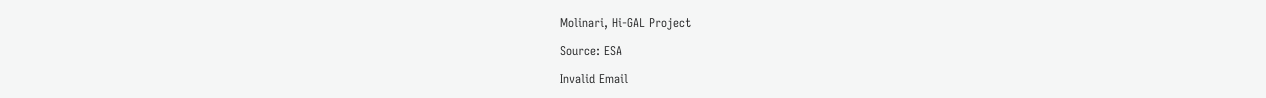Molinari, Hi-GAL Project

Source: ESA

Invalid Email